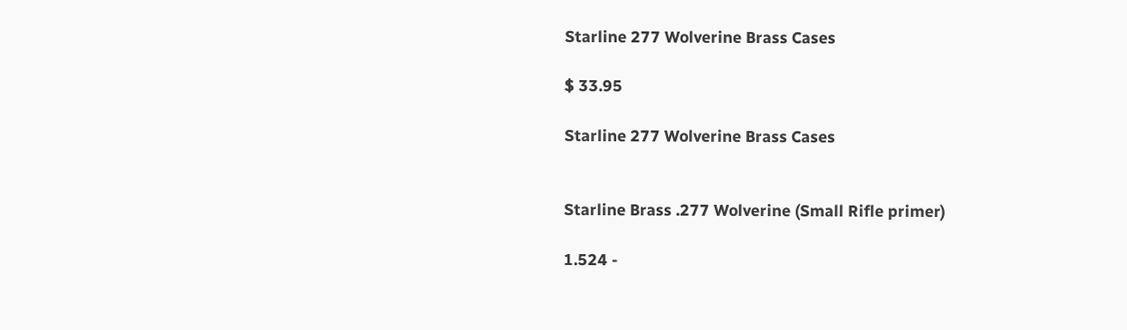Starline 277 Wolverine Brass Cases

$ 33.95

Starline 277 Wolverine Brass Cases


Starline Brass .277 Wolverine (Small Rifle primer)

1.524 -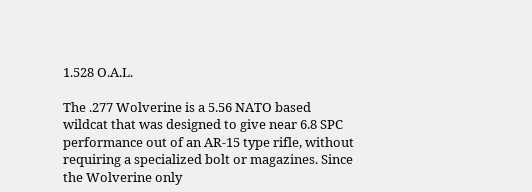1.528 O.A.L.

The .277 Wolverine is a 5.56 NATO based wildcat that was designed to give near 6.8 SPC performance out of an AR-15 type rifle, without requiring a specialized bolt or magazines. Since the Wolverine only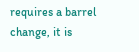requires a barrel change, it is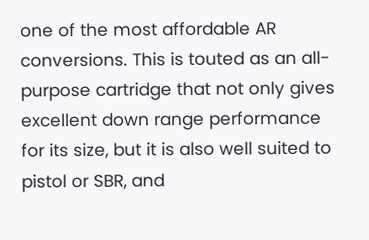one of the most affordable AR conversions. This is touted as an all-purpose cartridge that not only gives excellent down range performance for its size, but it is also well suited to pistol or SBR, and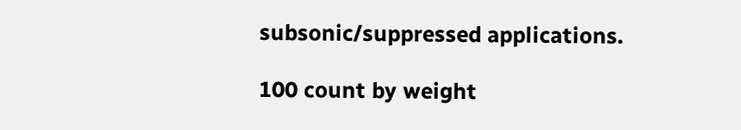subsonic/suppressed applications.

100 count by weight